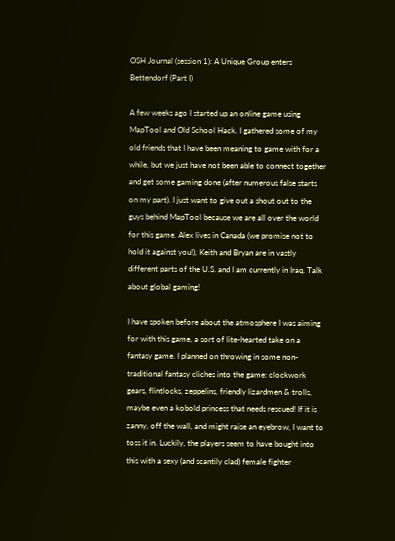OSH Journal (session 1): A Unique Group enters Bettendorf (Part I)

A few weeks ago I started up an online game using MapTool and Old School Hack. I gathered some of my old friends that I have been meaning to game with for a while, but we just have not been able to connect together and get some gaming done (after numerous false starts on my part). I just want to give out a shout out to the guys behind MapTool because we are all over the world for this game. Alex lives in Canada (we promise not to hold it against you!), Keith and Bryan are in vastly different parts of the U.S. and I am currently in Iraq. Talk about global gaming!

I have spoken before about the atmosphere I was aiming for with this game, a sort of lite-hearted take on a fantasy game. I planned on throwing in some non-traditional fantasy cliches into the game: clockwork gears, flintlocks, zeppelins, friendly lizardmen & trolls, maybe even a kobold princess that needs rescued! If it is zanny, off the wall, and might raise an eyebrow, I want to toss it in. Luckily, the players seem to have bought into this with a sexy (and scantily clad) female fighter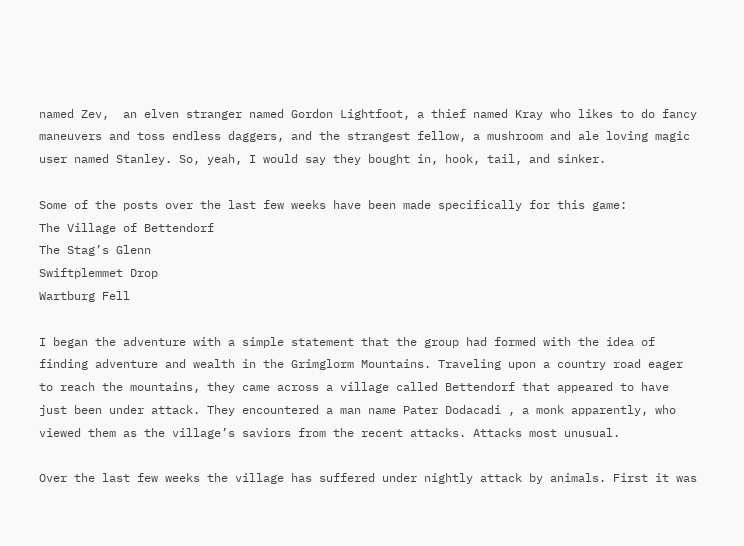named Zev,  an elven stranger named Gordon Lightfoot, a thief named Kray who likes to do fancy maneuvers and toss endless daggers, and the strangest fellow, a mushroom and ale loving magic user named Stanley. So, yeah, I would say they bought in, hook, tail, and sinker.

Some of the posts over the last few weeks have been made specifically for this game:
The Village of Bettendorf
The Stag’s Glenn
Swiftplemmet Drop
Wartburg Fell

I began the adventure with a simple statement that the group had formed with the idea of finding adventure and wealth in the Grimglorm Mountains. Traveling upon a country road eager to reach the mountains, they came across a village called Bettendorf that appeared to have just been under attack. They encountered a man name Pater Dodacadi , a monk apparently, who viewed them as the village’s saviors from the recent attacks. Attacks most unusual.

Over the last few weeks the village has suffered under nightly attack by animals. First it was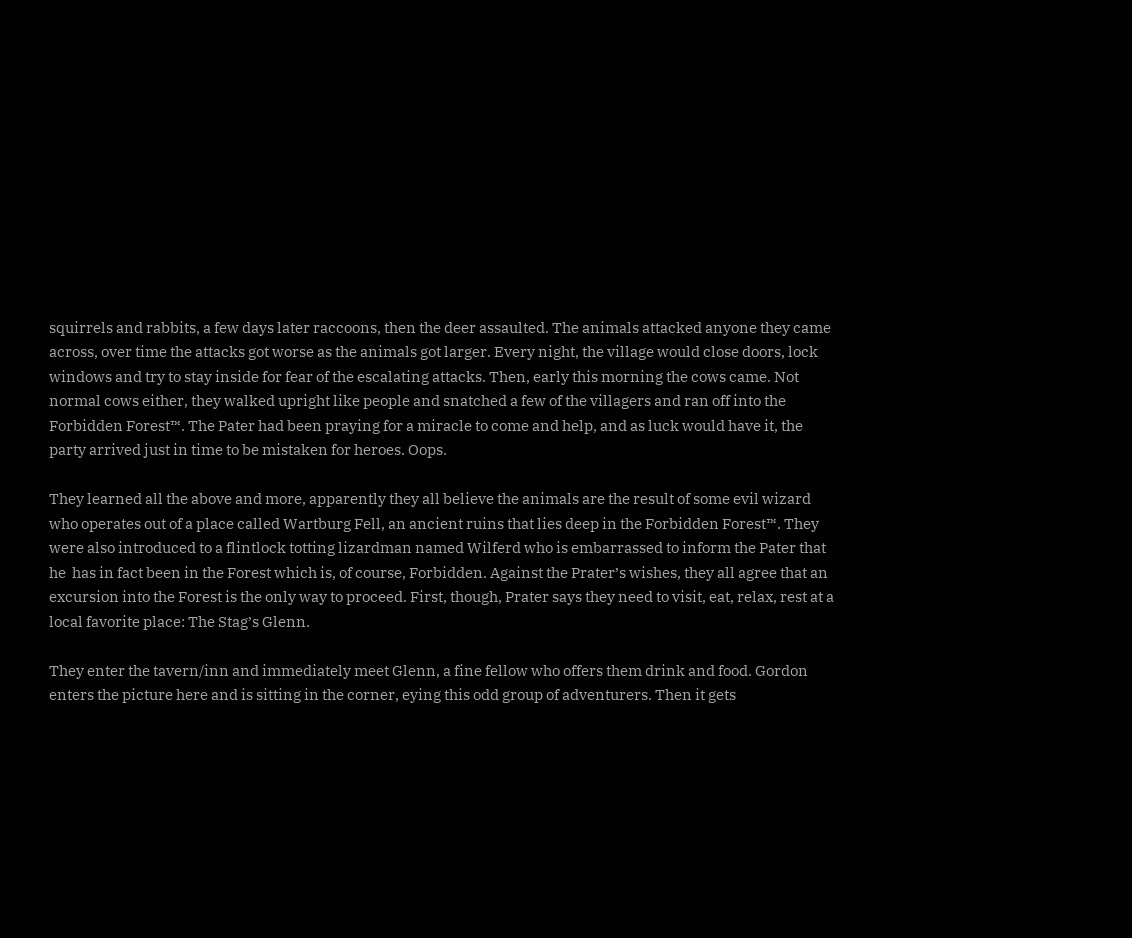squirrels and rabbits, a few days later raccoons, then the deer assaulted. The animals attacked anyone they came across, over time the attacks got worse as the animals got larger. Every night, the village would close doors, lock windows and try to stay inside for fear of the escalating attacks. Then, early this morning the cows came. Not normal cows either, they walked upright like people and snatched a few of the villagers and ran off into the Forbidden Forest™. The Pater had been praying for a miracle to come and help, and as luck would have it, the party arrived just in time to be mistaken for heroes. Oops.

They learned all the above and more, apparently they all believe the animals are the result of some evil wizard who operates out of a place called Wartburg Fell, an ancient ruins that lies deep in the Forbidden Forest™. They were also introduced to a flintlock totting lizardman named Wilferd who is embarrassed to inform the Pater that he  has in fact been in the Forest which is, of course, Forbidden. Against the Prater’s wishes, they all agree that an excursion into the Forest is the only way to proceed. First, though, Prater says they need to visit, eat, relax, rest at a local favorite place: The Stag’s Glenn.

They enter the tavern/inn and immediately meet Glenn, a fine fellow who offers them drink and food. Gordon enters the picture here and is sitting in the corner, eying this odd group of adventurers. Then it gets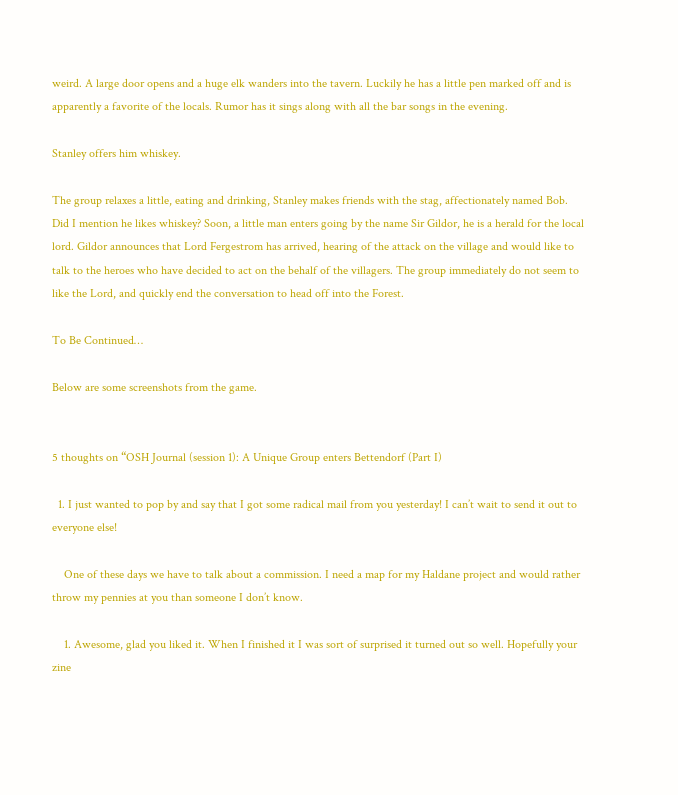weird. A large door opens and a huge elk wanders into the tavern. Luckily he has a little pen marked off and is apparently a favorite of the locals. Rumor has it sings along with all the bar songs in the evening.

Stanley offers him whiskey.

The group relaxes a little, eating and drinking, Stanley makes friends with the stag, affectionately named Bob. Did I mention he likes whiskey? Soon, a little man enters going by the name Sir Gildor, he is a herald for the local lord. Gildor announces that Lord Fergestrom has arrived, hearing of the attack on the village and would like to talk to the heroes who have decided to act on the behalf of the villagers. The group immediately do not seem to like the Lord, and quickly end the conversation to head off into the Forest.

To Be Continued…

Below are some screenshots from the game.


5 thoughts on “OSH Journal (session 1): A Unique Group enters Bettendorf (Part I)

  1. I just wanted to pop by and say that I got some radical mail from you yesterday! I can’t wait to send it out to everyone else!

    One of these days we have to talk about a commission. I need a map for my Haldane project and would rather throw my pennies at you than someone I don’t know.

    1. Awesome, glad you liked it. When I finished it I was sort of surprised it turned out so well. Hopefully your zine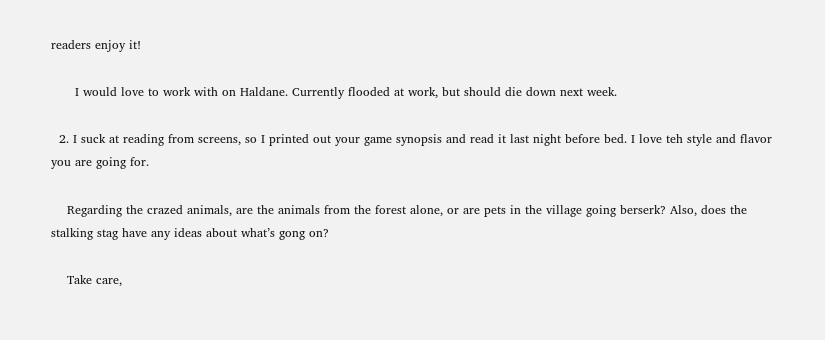readers enjoy it!

      I would love to work with on Haldane. Currently flooded at work, but should die down next week.

  2. I suck at reading from screens, so I printed out your game synopsis and read it last night before bed. I love teh style and flavor you are going for.

    Regarding the crazed animals, are the animals from the forest alone, or are pets in the village going berserk? Also, does the stalking stag have any ideas about what’s gong on?

    Take care,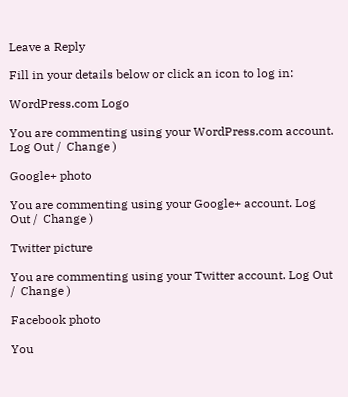Leave a Reply

Fill in your details below or click an icon to log in:

WordPress.com Logo

You are commenting using your WordPress.com account. Log Out /  Change )

Google+ photo

You are commenting using your Google+ account. Log Out /  Change )

Twitter picture

You are commenting using your Twitter account. Log Out /  Change )

Facebook photo

You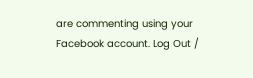are commenting using your Facebook account. Log Out /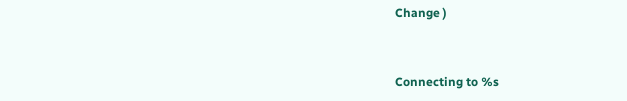Change )


Connecting to %s